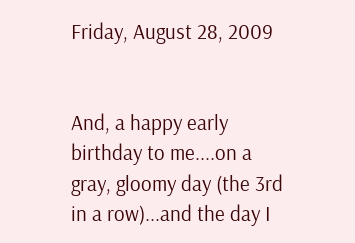Friday, August 28, 2009


And, a happy early birthday to me....on a gray, gloomy day (the 3rd in a row)...and the day I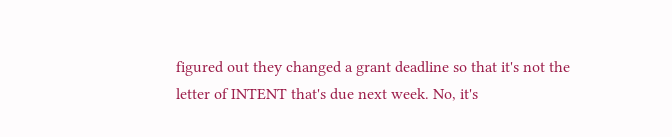figured out they changed a grant deadline so that it's not the letter of INTENT that's due next week. No, it's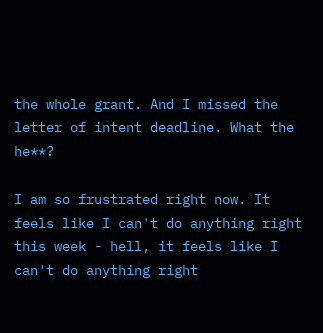the whole grant. And I missed the letter of intent deadline. What the he**?

I am so frustrated right now. It feels like I can't do anything right this week - hell, it feels like I can't do anything right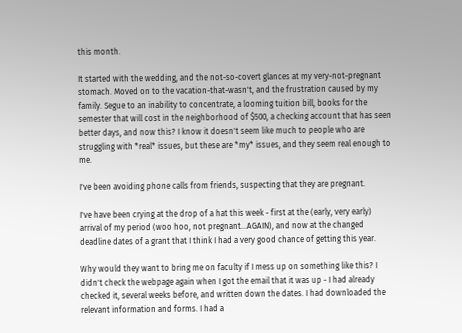this month.

It started with the wedding, and the not-so-covert glances at my very-not-pregnant stomach. Moved on to the vacation-that-wasn't, and the frustration caused by my family. Segue to an inability to concentrate, a looming tuition bill, books for the semester that will cost in the neighborhood of $500, a checking account that has seen better days, and now this? I know it doesn't seem like much to people who are struggling with *real* issues, but these are *my* issues, and they seem real enough to me.

I've been avoiding phone calls from friends, suspecting that they are pregnant.

I've have been crying at the drop of a hat this week - first at the (early, very early) arrival of my period (woo hoo, not pregnant...AGAIN), and now at the changed deadline dates of a grant that I think I had a very good chance of getting this year.

Why would they want to bring me on faculty if I mess up on something like this? I didn't check the webpage again when I got the email that it was up - I had already checked it, several weeks before, and written down the dates. I had downloaded the relevant information and forms. I had a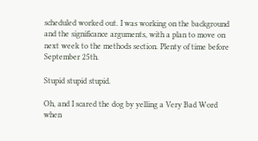scheduled worked out. I was working on the background and the significance arguments, with a plan to move on next week to the methods section. Plenty of time before September 25th.

Stupid stupid stupid.

Oh, and I scared the dog by yelling a Very Bad Word when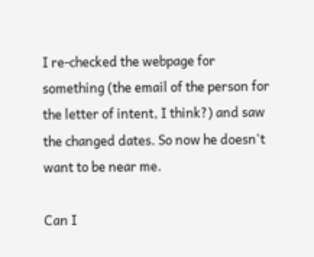I re-checked the webpage for something (the email of the person for the letter of intent, I think?) and saw the changed dates. So now he doesn't want to be near me.

Can I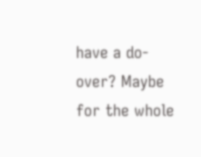have a do-over? Maybe for the whole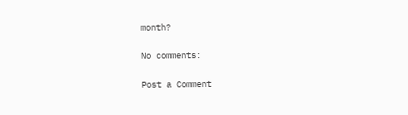month?

No comments:

Post a Comment